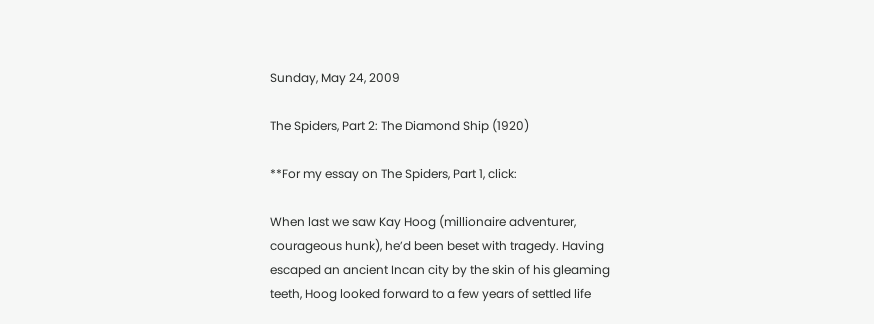Sunday, May 24, 2009

The Spiders, Part 2: The Diamond Ship (1920)

**For my essay on The Spiders, Part 1, click:

When last we saw Kay Hoog (millionaire adventurer, courageous hunk), he’d been beset with tragedy. Having escaped an ancient Incan city by the skin of his gleaming teeth, Hoog looked forward to a few years of settled life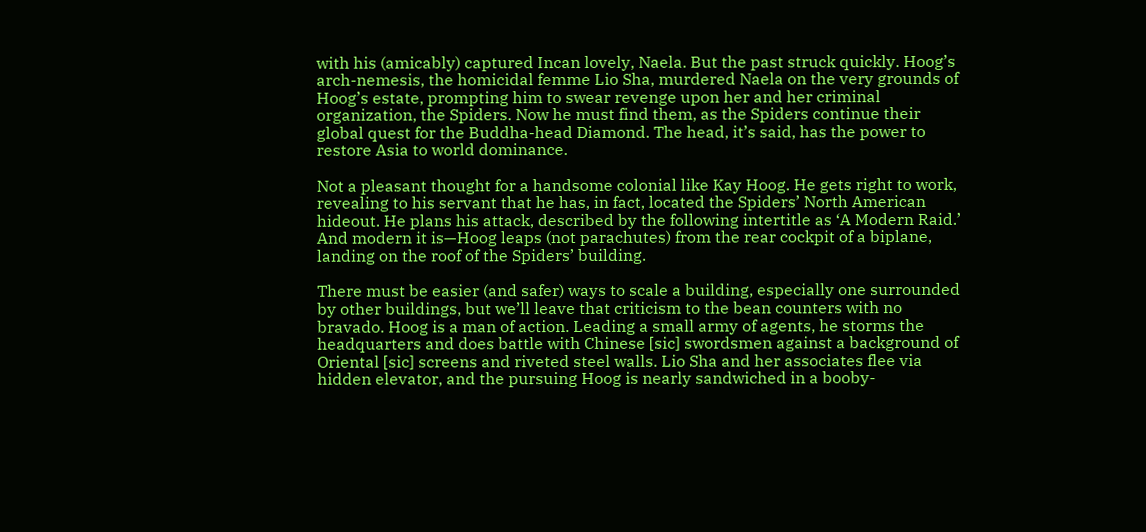with his (amicably) captured Incan lovely, Naela. But the past struck quickly. Hoog’s arch-nemesis, the homicidal femme Lio Sha, murdered Naela on the very grounds of Hoog’s estate, prompting him to swear revenge upon her and her criminal organization, the Spiders. Now he must find them, as the Spiders continue their global quest for the Buddha-head Diamond. The head, it’s said, has the power to restore Asia to world dominance.

Not a pleasant thought for a handsome colonial like Kay Hoog. He gets right to work, revealing to his servant that he has, in fact, located the Spiders’ North American hideout. He plans his attack, described by the following intertitle as ‘A Modern Raid.’ And modern it is—Hoog leaps (not parachutes) from the rear cockpit of a biplane, landing on the roof of the Spiders’ building.

There must be easier (and safer) ways to scale a building, especially one surrounded by other buildings, but we’ll leave that criticism to the bean counters with no bravado. Hoog is a man of action. Leading a small army of agents, he storms the headquarters and does battle with Chinese [sic] swordsmen against a background of Oriental [sic] screens and riveted steel walls. Lio Sha and her associates flee via hidden elevator, and the pursuing Hoog is nearly sandwiched in a booby-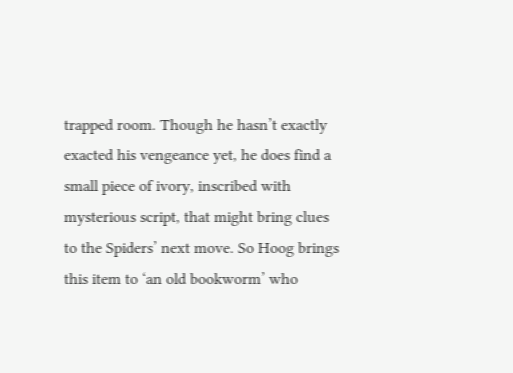trapped room. Though he hasn’t exactly exacted his vengeance yet, he does find a small piece of ivory, inscribed with mysterious script, that might bring clues to the Spiders’ next move. So Hoog brings this item to ‘an old bookworm’ who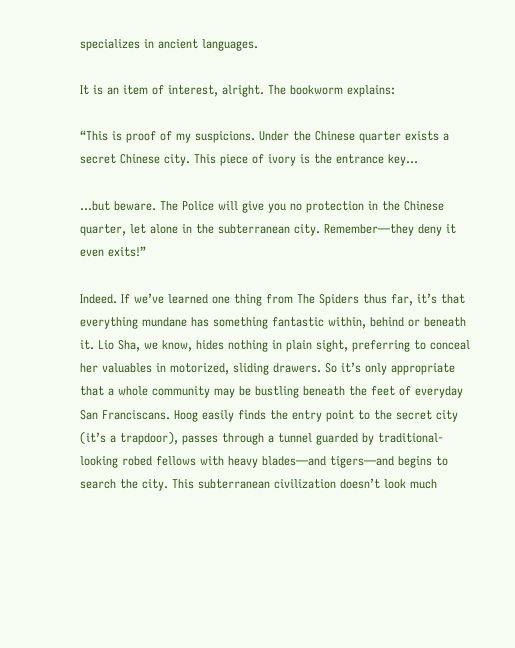specializes in ancient languages.

It is an item of interest, alright. The bookworm explains:

“This is proof of my suspicions. Under the Chinese quarter exists a secret Chinese city. This piece of ivory is the entrance key...

...but beware. The Police will give you no protection in the Chinese quarter, let alone in the subterranean city. Remember—they deny it even exits!”

Indeed. If we’ve learned one thing from The Spiders thus far, it’s that everything mundane has something fantastic within, behind or beneath it. Lio Sha, we know, hides nothing in plain sight, preferring to conceal her valuables in motorized, sliding drawers. So it’s only appropriate that a whole community may be bustling beneath the feet of everyday San Franciscans. Hoog easily finds the entry point to the secret city (it’s a trapdoor), passes through a tunnel guarded by traditional-looking robed fellows with heavy blades—and tigers—and begins to search the city. This subterranean civilization doesn’t look much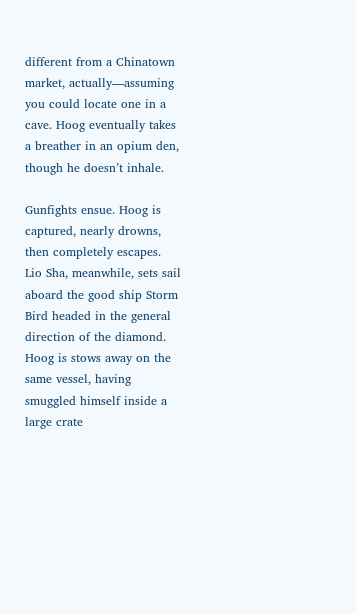different from a Chinatown market, actually—assuming you could locate one in a cave. Hoog eventually takes a breather in an opium den, though he doesn’t inhale.

Gunfights ensue. Hoog is captured, nearly drowns, then completely escapes. Lio Sha, meanwhile, sets sail aboard the good ship Storm Bird headed in the general direction of the diamond. Hoog is stows away on the same vessel, having smuggled himself inside a large crate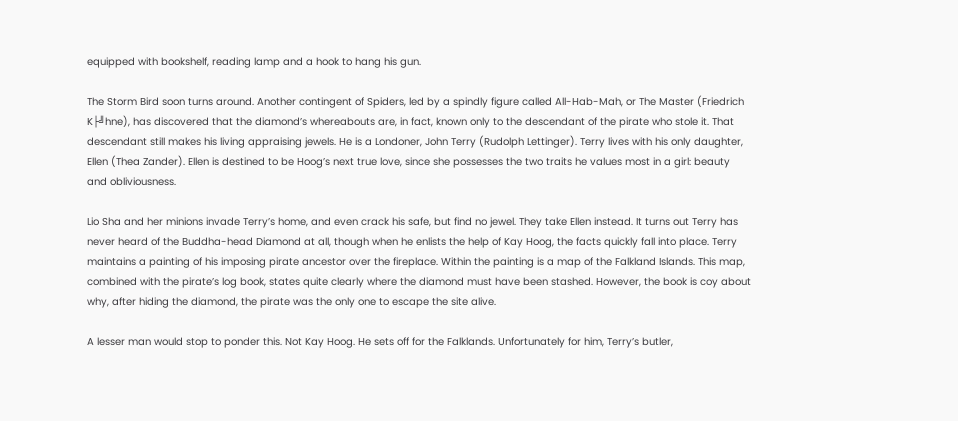equipped with bookshelf, reading lamp and a hook to hang his gun.

The Storm Bird soon turns around. Another contingent of Spiders, led by a spindly figure called All-Hab-Mah, or The Master (Friedrich K├╝hne), has discovered that the diamond’s whereabouts are, in fact, known only to the descendant of the pirate who stole it. That descendant still makes his living appraising jewels. He is a Londoner, John Terry (Rudolph Lettinger). Terry lives with his only daughter, Ellen (Thea Zander). Ellen is destined to be Hoog’s next true love, since she possesses the two traits he values most in a girl: beauty and obliviousness.

Lio Sha and her minions invade Terry’s home, and even crack his safe, but find no jewel. They take Ellen instead. It turns out Terry has never heard of the Buddha-head Diamond at all, though when he enlists the help of Kay Hoog, the facts quickly fall into place. Terry maintains a painting of his imposing pirate ancestor over the fireplace. Within the painting is a map of the Falkland Islands. This map, combined with the pirate’s log book, states quite clearly where the diamond must have been stashed. However, the book is coy about why, after hiding the diamond, the pirate was the only one to escape the site alive.

A lesser man would stop to ponder this. Not Kay Hoog. He sets off for the Falklands. Unfortunately for him, Terry’s butler,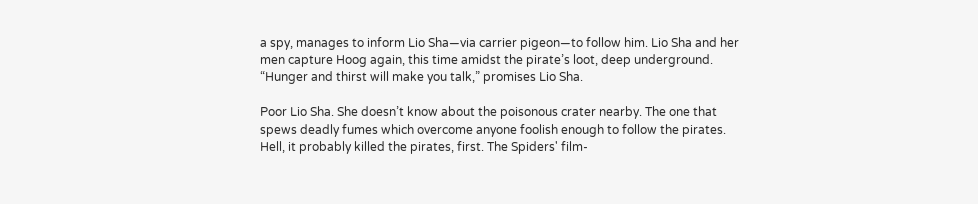a spy, manages to inform Lio Sha—via carrier pigeon—to follow him. Lio Sha and her men capture Hoog again, this time amidst the pirate’s loot, deep underground. “Hunger and thirst will make you talk,” promises Lio Sha.

Poor Lio Sha. She doesn’t know about the poisonous crater nearby. The one that spews deadly fumes which overcome anyone foolish enough to follow the pirates. Hell, it probably killed the pirates, first. The Spiders' film-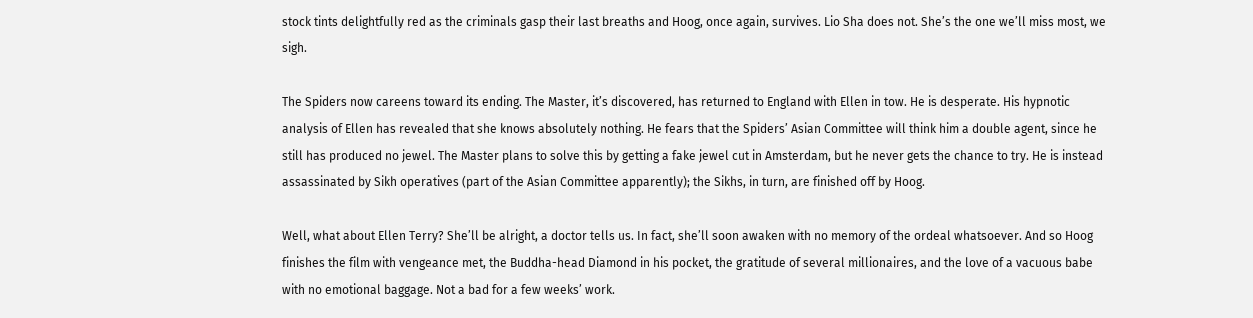stock tints delightfully red as the criminals gasp their last breaths and Hoog, once again, survives. Lio Sha does not. She’s the one we’ll miss most, we sigh.

The Spiders now careens toward its ending. The Master, it’s discovered, has returned to England with Ellen in tow. He is desperate. His hypnotic analysis of Ellen has revealed that she knows absolutely nothing. He fears that the Spiders’ Asian Committee will think him a double agent, since he still has produced no jewel. The Master plans to solve this by getting a fake jewel cut in Amsterdam, but he never gets the chance to try. He is instead assassinated by Sikh operatives (part of the Asian Committee apparently); the Sikhs, in turn, are finished off by Hoog.

Well, what about Ellen Terry? She’ll be alright, a doctor tells us. In fact, she’ll soon awaken with no memory of the ordeal whatsoever. And so Hoog finishes the film with vengeance met, the Buddha-head Diamond in his pocket, the gratitude of several millionaires, and the love of a vacuous babe with no emotional baggage. Not a bad for a few weeks’ work.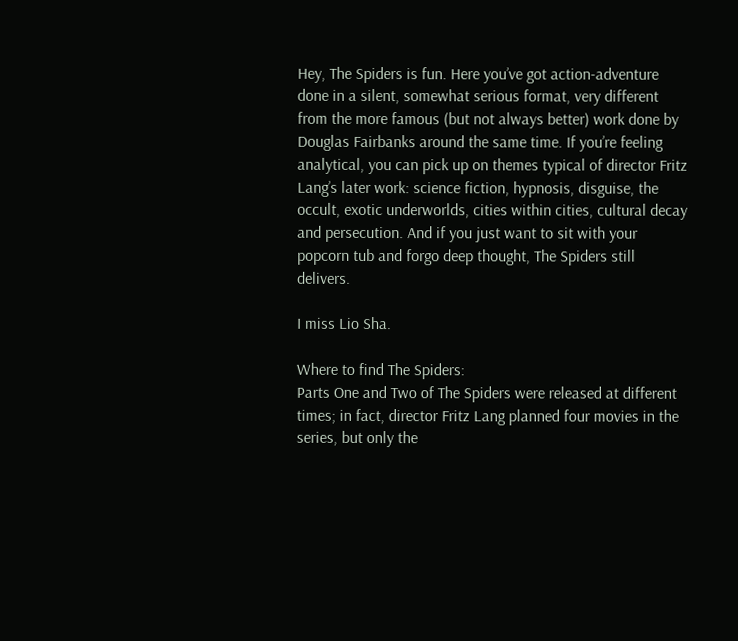Hey, The Spiders is fun. Here you’ve got action-adventure done in a silent, somewhat serious format, very different from the more famous (but not always better) work done by Douglas Fairbanks around the same time. If you’re feeling analytical, you can pick up on themes typical of director Fritz Lang’s later work: science fiction, hypnosis, disguise, the occult, exotic underworlds, cities within cities, cultural decay and persecution. And if you just want to sit with your popcorn tub and forgo deep thought, The Spiders still delivers.

I miss Lio Sha.

Where to find The Spiders:
Parts One and Two of The Spiders were released at different times; in fact, director Fritz Lang planned four movies in the series, but only the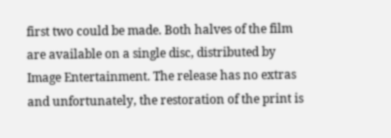first two could be made. Both halves of the film are available on a single disc, distributed by Image Entertainment. The release has no extras and unfortunately, the restoration of the print is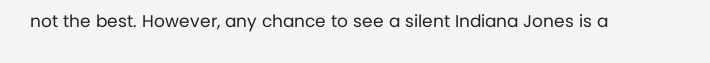not the best. However, any chance to see a silent Indiana Jones is a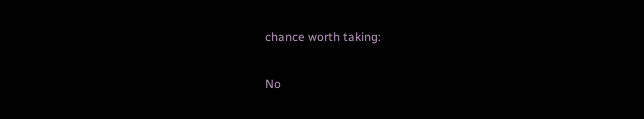chance worth taking:

No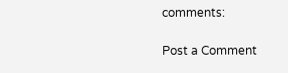comments:

Post a Comment